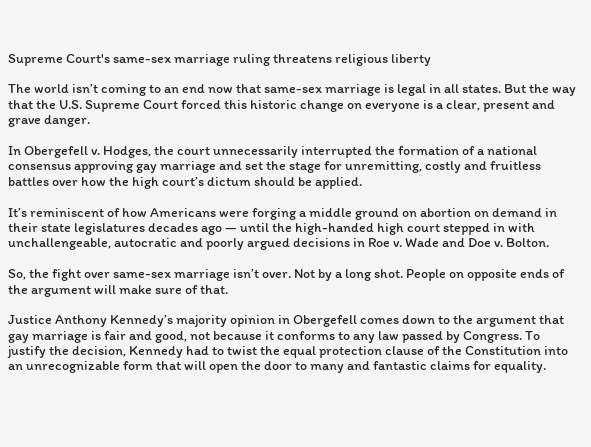Supreme Court's same-sex marriage ruling threatens religious liberty

The world isn’t coming to an end now that same-sex marriage is legal in all states. But the way that the U.S. Supreme Court forced this historic change on everyone is a clear, present and grave danger.

In Obergefell v. Hodges, the court unnecessarily interrupted the formation of a national consensus approving gay marriage and set the stage for unremitting, costly and fruitless battles over how the high court’s dictum should be applied.

It’s reminiscent of how Americans were forging a middle ground on abortion on demand in their state legislatures decades ago — until the high-handed high court stepped in with unchallengeable, autocratic and poorly argued decisions in Roe v. Wade and Doe v. Bolton.

So, the fight over same-sex marriage isn’t over. Not by a long shot. People on opposite ends of the argument will make sure of that.

Justice Anthony Kennedy’s majority opinion in Obergefell comes down to the argument that gay marriage is fair and good, not because it conforms to any law passed by Congress. To justify the decision, Kennedy had to twist the equal protection clause of the Constitution into an unrecognizable form that will open the door to many and fantastic claims for equality.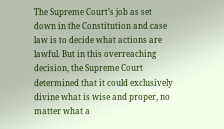The Supreme Court’s job as set down in the Constitution and case law is to decide what actions are lawful. But in this overreaching decision, the Supreme Court determined that it could exclusively divine what is wise and proper, no matter what a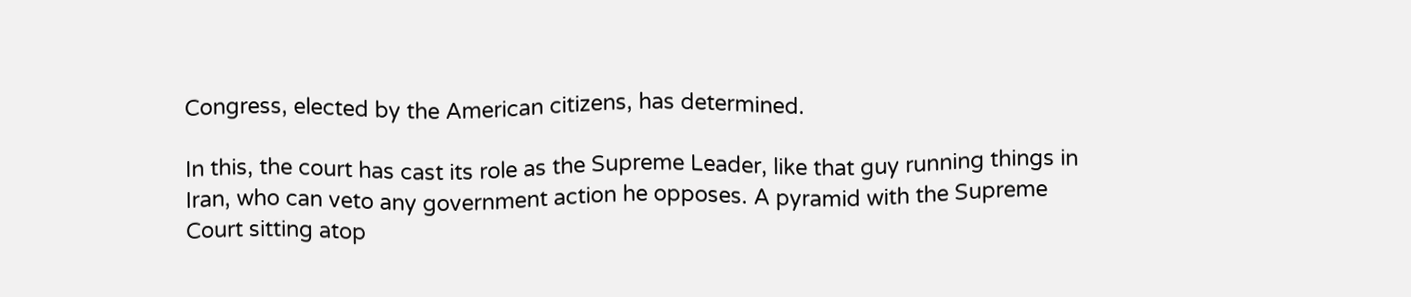Congress, elected by the American citizens, has determined.

In this, the court has cast its role as the Supreme Leader, like that guy running things in Iran, who can veto any government action he opposes. A pyramid with the Supreme Court sitting atop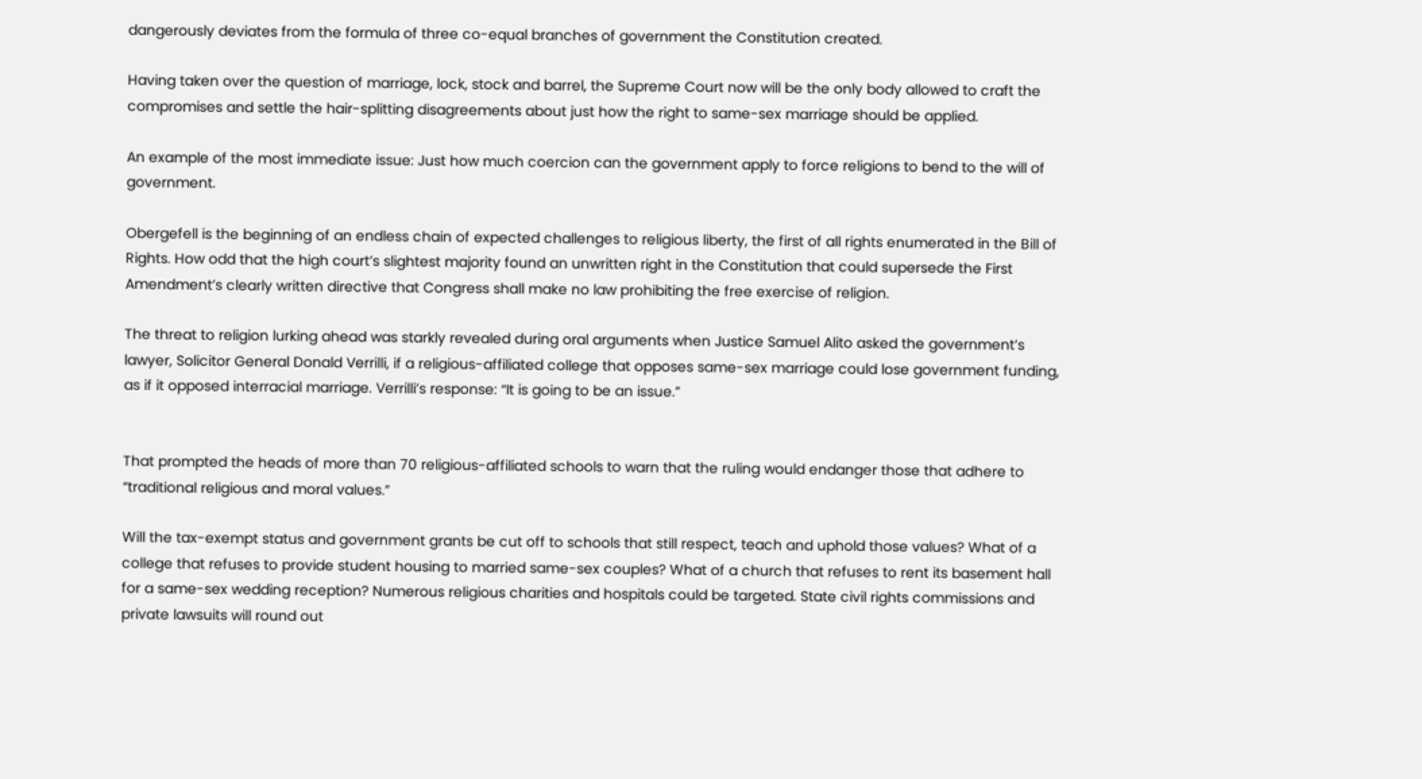dangerously deviates from the formula of three co-equal branches of government the Constitution created.

Having taken over the question of marriage, lock, stock and barrel, the Supreme Court now will be the only body allowed to craft the compromises and settle the hair-splitting disagreements about just how the right to same-sex marriage should be applied.

An example of the most immediate issue: Just how much coercion can the government apply to force religions to bend to the will of government.

Obergefell is the beginning of an endless chain of expected challenges to religious liberty, the first of all rights enumerated in the Bill of Rights. How odd that the high court’s slightest majority found an unwritten right in the Constitution that could supersede the First Amendment’s clearly written directive that Congress shall make no law prohibiting the free exercise of religion.

The threat to religion lurking ahead was starkly revealed during oral arguments when Justice Samuel Alito asked the government’s lawyer, Solicitor General Donald Verrilli, if a religious-affiliated college that opposes same-sex marriage could lose government funding, as if it opposed interracial marriage. Verrilli’s response: “It is going to be an issue.”


That prompted the heads of more than 70 religious-affiliated schools to warn that the ruling would endanger those that adhere to “traditional religious and moral values.”

Will the tax-exempt status and government grants be cut off to schools that still respect, teach and uphold those values? What of a college that refuses to provide student housing to married same-sex couples? What of a church that refuses to rent its basement hall for a same-sex wedding reception? Numerous religious charities and hospitals could be targeted. State civil rights commissions and private lawsuits will round out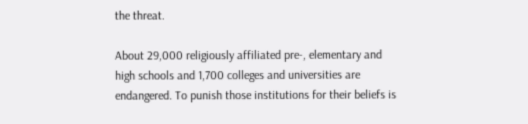the threat.

About 29,000 religiously affiliated pre-, elementary and high schools and 1,700 colleges and universities are endangered. To punish those institutions for their beliefs is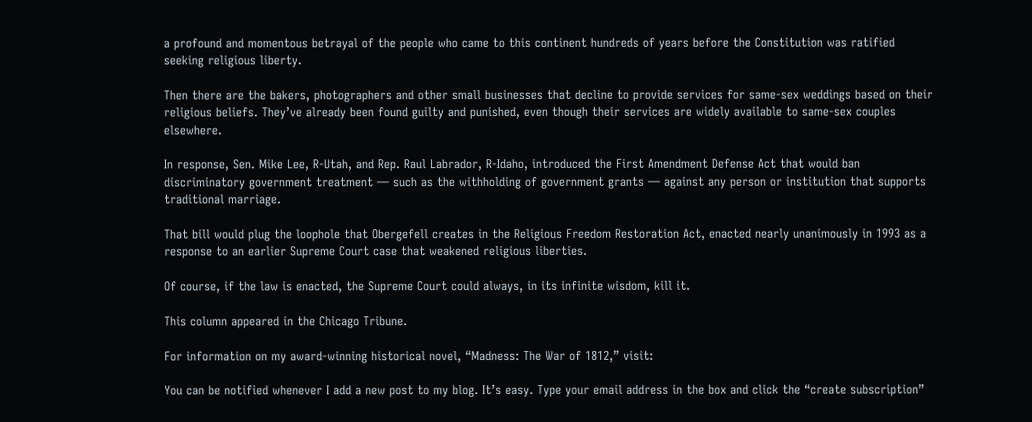a profound and momentous betrayal of the people who came to this continent hundreds of years before the Constitution was ratified seeking religious liberty.

Then there are the bakers, photographers and other small businesses that decline to provide services for same-sex weddings based on their religious beliefs. They’ve already been found guilty and punished, even though their services are widely available to same-sex couples elsewhere.

In response, Sen. Mike Lee, R-Utah, and Rep. Raul Labrador, R-Idaho, introduced the First Amendment Defense Act that would ban discriminatory government treatment — such as the withholding of government grants — against any person or institution that supports traditional marriage.

That bill would plug the loophole that Obergefell creates in the Religious Freedom Restoration Act, enacted nearly unanimously in 1993 as a response to an earlier Supreme Court case that weakened religious liberties.

Of course, if the law is enacted, the Supreme Court could always, in its infinite wisdom, kill it.

This column appeared in the Chicago Tribune.

For information on my award-winning historical novel, “Madness: The War of 1812,” visit:

You can be notified whenever I add a new post to my blog. It’s easy. Type your email address in the box and click the “create subscription”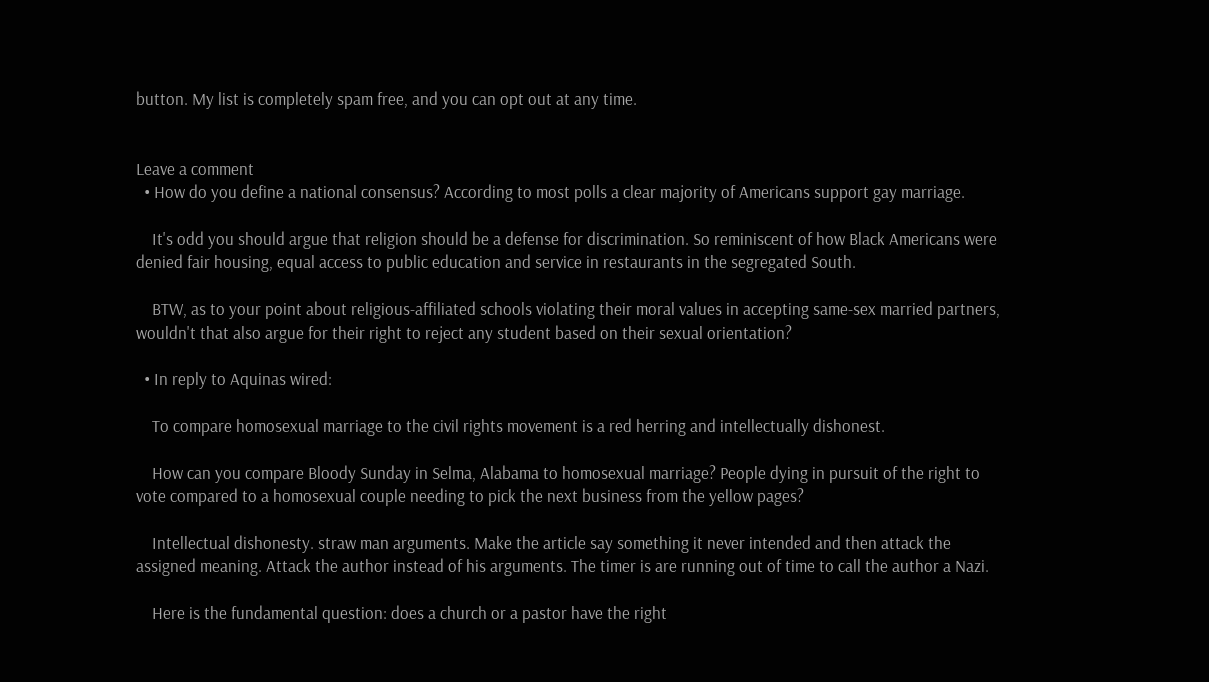button. My list is completely spam free, and you can opt out at any time.


Leave a comment
  • How do you define a national consensus? According to most polls a clear majority of Americans support gay marriage.

    It's odd you should argue that religion should be a defense for discrimination. So reminiscent of how Black Americans were denied fair housing, equal access to public education and service in restaurants in the segregated South.

    BTW, as to your point about religious-affiliated schools violating their moral values in accepting same-sex married partners, wouldn't that also argue for their right to reject any student based on their sexual orientation?

  • In reply to Aquinas wired:

    To compare homosexual marriage to the civil rights movement is a red herring and intellectually dishonest.

    How can you compare Bloody Sunday in Selma, Alabama to homosexual marriage? People dying in pursuit of the right to vote compared to a homosexual couple needing to pick the next business from the yellow pages?

    Intellectual dishonesty. straw man arguments. Make the article say something it never intended and then attack the assigned meaning. Attack the author instead of his arguments. The timer is are running out of time to call the author a Nazi.

    Here is the fundamental question: does a church or a pastor have the right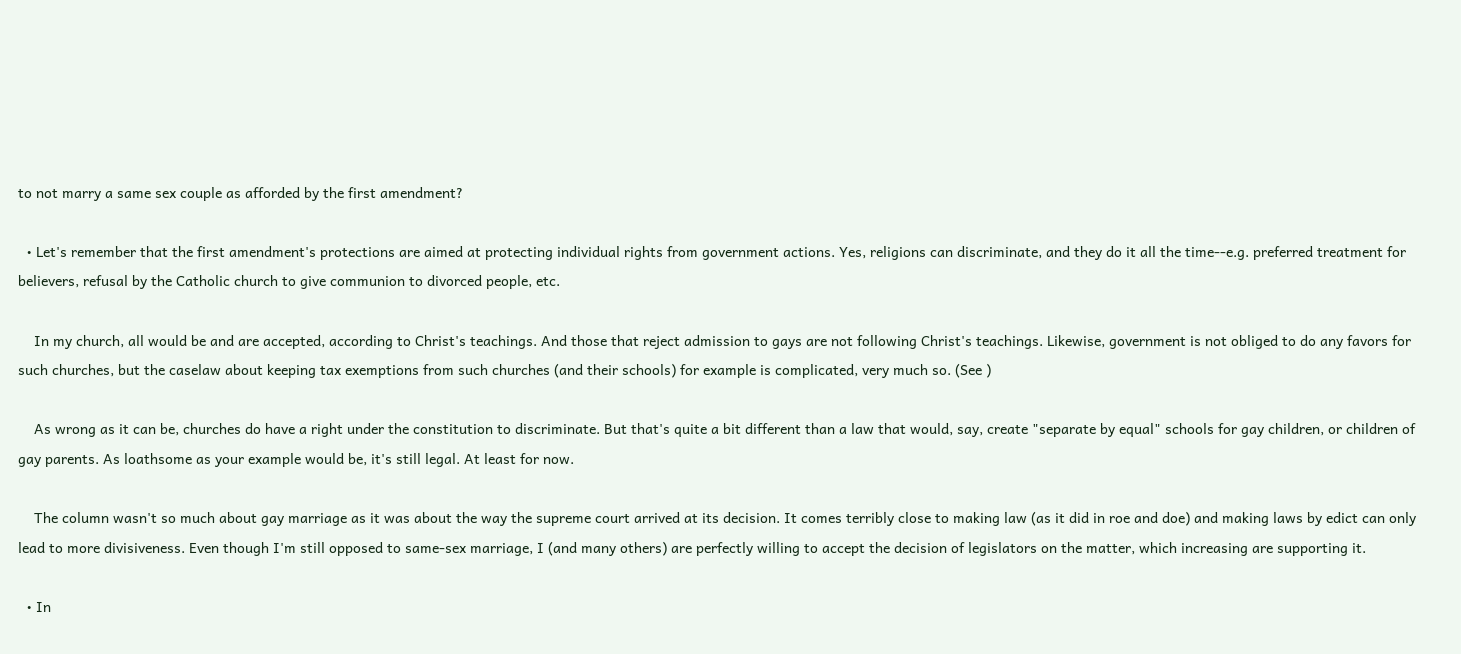to not marry a same sex couple as afforded by the first amendment?

  • Let's remember that the first amendment's protections are aimed at protecting individual rights from government actions. Yes, religions can discriminate, and they do it all the time--e.g. preferred treatment for believers, refusal by the Catholic church to give communion to divorced people, etc.

    In my church, all would be and are accepted, according to Christ's teachings. And those that reject admission to gays are not following Christ's teachings. Likewise, government is not obliged to do any favors for such churches, but the caselaw about keeping tax exemptions from such churches (and their schools) for example is complicated, very much so. (See )

    As wrong as it can be, churches do have a right under the constitution to discriminate. But that's quite a bit different than a law that would, say, create "separate by equal" schools for gay children, or children of gay parents. As loathsome as your example would be, it's still legal. At least for now.

    The column wasn't so much about gay marriage as it was about the way the supreme court arrived at its decision. It comes terribly close to making law (as it did in roe and doe) and making laws by edict can only lead to more divisiveness. Even though I'm still opposed to same-sex marriage, I (and many others) are perfectly willing to accept the decision of legislators on the matter, which increasing are supporting it.

  • In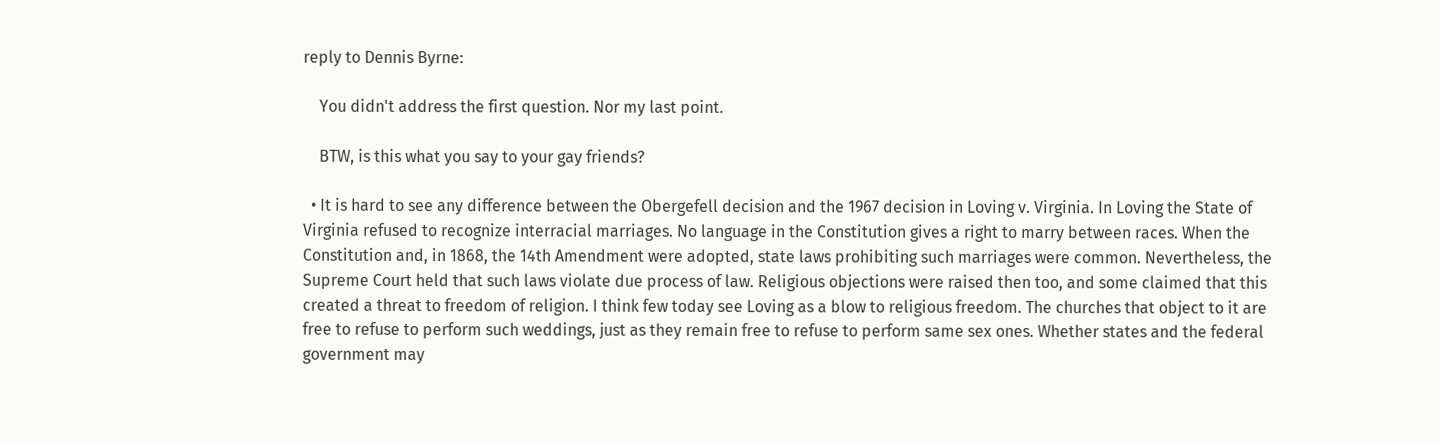reply to Dennis Byrne:

    You didn't address the first question. Nor my last point.

    BTW, is this what you say to your gay friends?

  • It is hard to see any difference between the Obergefell decision and the 1967 decision in Loving v. Virginia. In Loving the State of Virginia refused to recognize interracial marriages. No language in the Constitution gives a right to marry between races. When the Constitution and, in 1868, the 14th Amendment were adopted, state laws prohibiting such marriages were common. Nevertheless, the Supreme Court held that such laws violate due process of law. Religious objections were raised then too, and some claimed that this created a threat to freedom of religion. I think few today see Loving as a blow to religious freedom. The churches that object to it are free to refuse to perform such weddings, just as they remain free to refuse to perform same sex ones. Whether states and the federal government may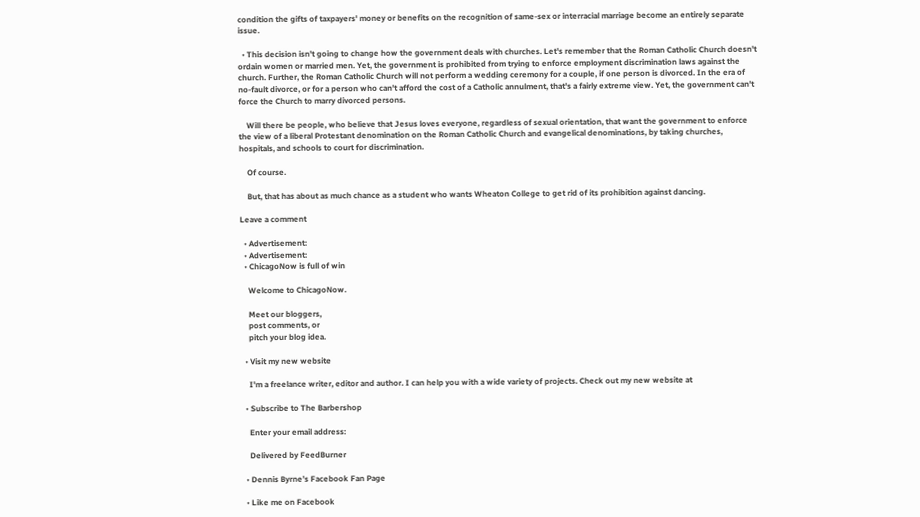condition the gifts of taxpayers' money or benefits on the recognition of same-sex or interracial marriage become an entirely separate issue.

  • This decision isn't going to change how the government deals with churches. Let's remember that the Roman Catholic Church doesn't ordain women or married men. Yet, the government is prohibited from trying to enforce employment discrimination laws against the church. Further, the Roman Catholic Church will not perform a wedding ceremony for a couple, if one person is divorced. In the era of no-fault divorce, or for a person who can't afford the cost of a Catholic annulment, that's a fairly extreme view. Yet, the government can't force the Church to marry divorced persons.

    Will there be people, who believe that Jesus loves everyone, regardless of sexual orientation, that want the government to enforce the view of a liberal Protestant denomination on the Roman Catholic Church and evangelical denominations, by taking churches, hospitals, and schools to court for discrimination.

    Of course.

    But, that has about as much chance as a student who wants Wheaton College to get rid of its prohibition against dancing.

Leave a comment

  • Advertisement:
  • Advertisement:
  • ChicagoNow is full of win

    Welcome to ChicagoNow.

    Meet our bloggers,
    post comments, or
    pitch your blog idea.

  • Visit my new website

    I'm a freelance writer, editor and author. I can help you with a wide variety of projects. Check out my new website at

  • Subscribe to The Barbershop

    Enter your email address:

    Delivered by FeedBurner

  • Dennis Byrne’s Facebook Fan Page

  • Like me on Facebook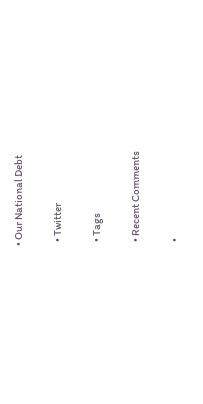• Our National Debt

  • Twitter

  • Tags

  • Recent Comments

  •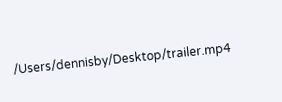/Users/dennisby/Desktop/trailer.mp4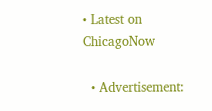• Latest on ChicagoNow

  • Advertisement: